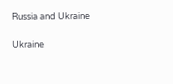Russia and Ukraine

Ukraine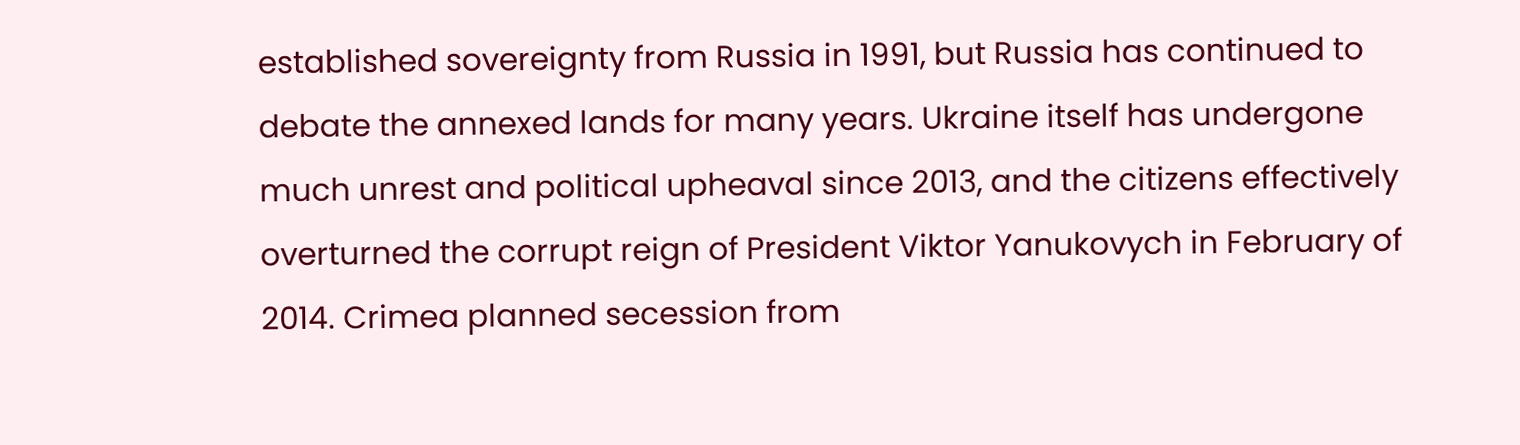established sovereignty from Russia in 1991, but Russia has continued to debate the annexed lands for many years. Ukraine itself has undergone much unrest and political upheaval since 2013, and the citizens effectively overturned the corrupt reign of President Viktor Yanukovych in February of 2014. Crimea planned secession from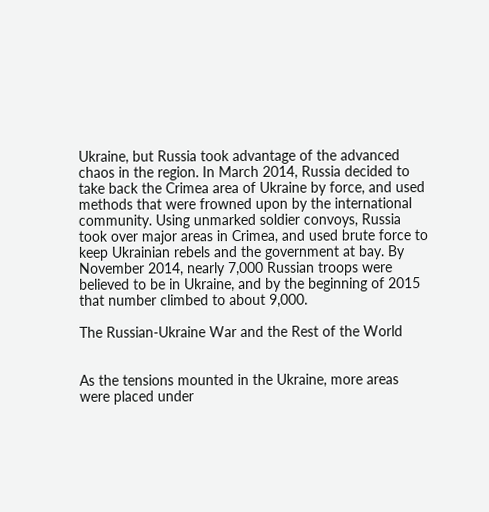Ukraine, but Russia took advantage of the advanced chaos in the region. In March 2014, Russia decided to take back the Crimea area of Ukraine by force, and used methods that were frowned upon by the international community. Using unmarked soldier convoys, Russia took over major areas in Crimea, and used brute force to keep Ukrainian rebels and the government at bay. By November 2014, nearly 7,000 Russian troops were believed to be in Ukraine, and by the beginning of 2015 that number climbed to about 9,000.

The Russian-Ukraine War and the Rest of the World


As the tensions mounted in the Ukraine, more areas were placed under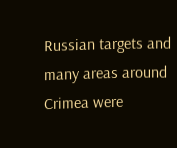Russian targets and many areas around Crimea were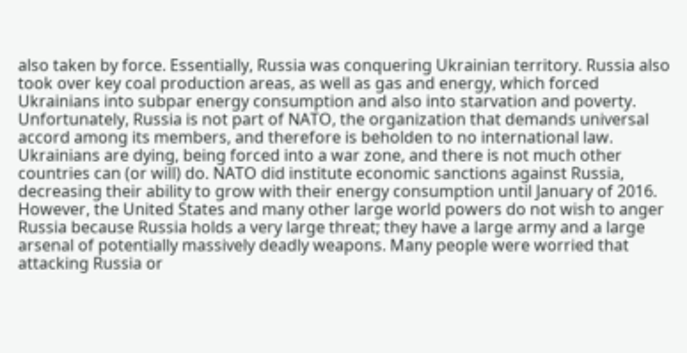also taken by force. Essentially, Russia was conquering Ukrainian territory. Russia also took over key coal production areas, as well as gas and energy, which forced Ukrainians into subpar energy consumption and also into starvation and poverty. Unfortunately, Russia is not part of NATO, the organization that demands universal accord among its members, and therefore is beholden to no international law. Ukrainians are dying, being forced into a war zone, and there is not much other countries can (or will) do. NATO did institute economic sanctions against Russia, decreasing their ability to grow with their energy consumption until January of 2016. However, the United States and many other large world powers do not wish to anger Russia because Russia holds a very large threat; they have a large army and a large arsenal of potentially massively deadly weapons. Many people were worried that attacking Russia or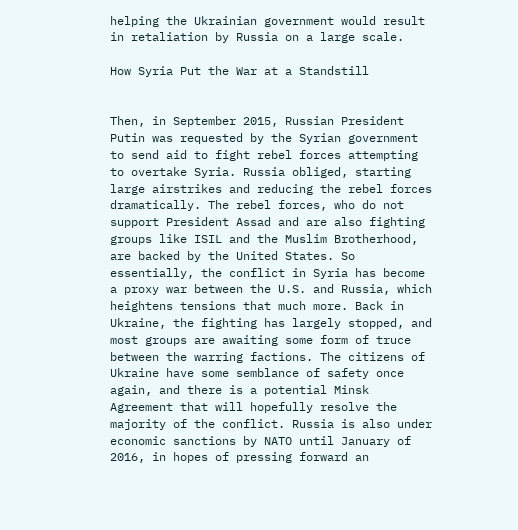helping the Ukrainian government would result in retaliation by Russia on a large scale.

How Syria Put the War at a Standstill


Then, in September 2015, Russian President Putin was requested by the Syrian government to send aid to fight rebel forces attempting to overtake Syria. Russia obliged, starting large airstrikes and reducing the rebel forces dramatically. The rebel forces, who do not support President Assad and are also fighting groups like ISIL and the Muslim Brotherhood, are backed by the United States. So essentially, the conflict in Syria has become a proxy war between the U.S. and Russia, which heightens tensions that much more. Back in Ukraine, the fighting has largely stopped, and most groups are awaiting some form of truce between the warring factions. The citizens of Ukraine have some semblance of safety once again, and there is a potential Minsk Agreement that will hopefully resolve the majority of the conflict. Russia is also under economic sanctions by NATO until January of 2016, in hopes of pressing forward an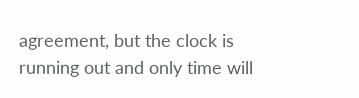agreement, but the clock is running out and only time will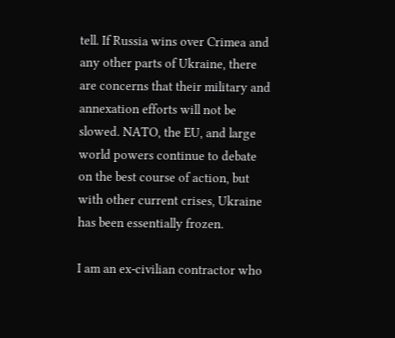tell. If Russia wins over Crimea and any other parts of Ukraine, there are concerns that their military and annexation efforts will not be slowed. NATO, the EU, and large world powers continue to debate on the best course of action, but with other current crises, Ukraine has been essentially frozen.

I am an ex-civilian contractor who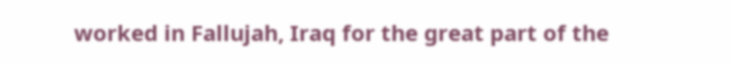worked in Fallujah, Iraq for the great part of the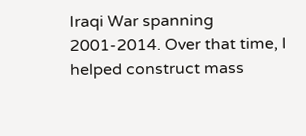Iraqi War spanning 2001-2014. Over that time, I helped construct mass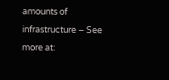amounts of infrastructure – See more at: